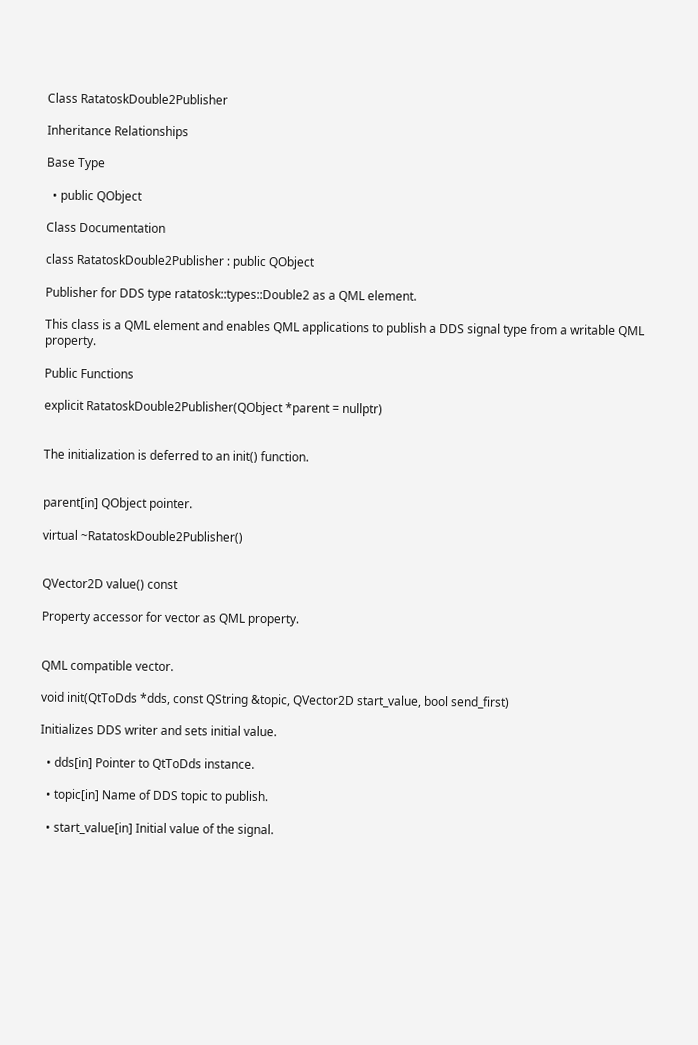Class RatatoskDouble2Publisher

Inheritance Relationships

Base Type

  • public QObject

Class Documentation

class RatatoskDouble2Publisher : public QObject

Publisher for DDS type ratatosk::types::Double2 as a QML element.

This class is a QML element and enables QML applications to publish a DDS signal type from a writable QML property.

Public Functions

explicit RatatoskDouble2Publisher(QObject *parent = nullptr)


The initialization is deferred to an init() function.


parent[in] QObject pointer.

virtual ~RatatoskDouble2Publisher()


QVector2D value() const

Property accessor for vector as QML property.


QML compatible vector.

void init(QtToDds *dds, const QString &topic, QVector2D start_value, bool send_first)

Initializes DDS writer and sets initial value.

  • dds[in] Pointer to QtToDds instance.

  • topic[in] Name of DDS topic to publish.

  • start_value[in] Initial value of the signal.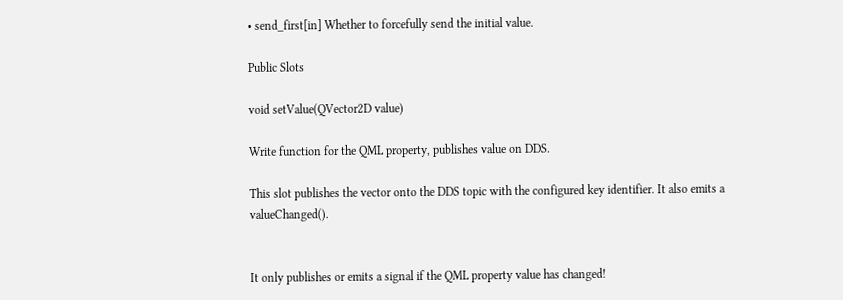• send_first[in] Whether to forcefully send the initial value.

Public Slots

void setValue(QVector2D value)

Write function for the QML property, publishes value on DDS.

This slot publishes the vector onto the DDS topic with the configured key identifier. It also emits a valueChanged().


It only publishes or emits a signal if the QML property value has changed!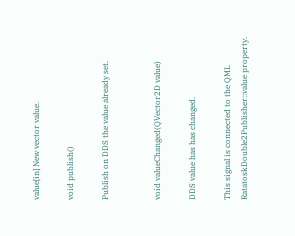value[in] New vector value.

void publish()

Publish on DDS the value already set.


void valueChanged(QVector2D value)

DDS value has has changed.

This signal is connected to the QML RatatoskDouble2Publisher::value property.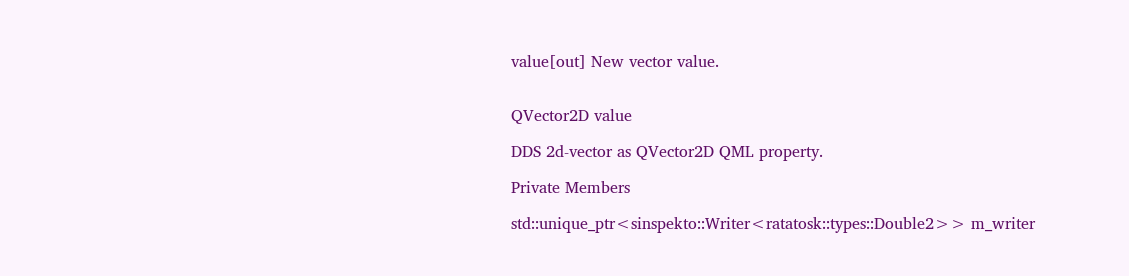value[out] New vector value.


QVector2D value

DDS 2d-vector as QVector2D QML property.

Private Members

std::unique_ptr<sinspekto::Writer<ratatosk::types::Double2>> m_writer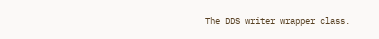The DDS writer wrapper class.